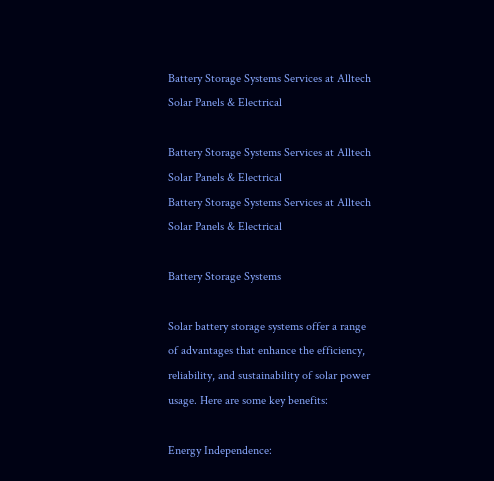Battery Storage Systems Services at Alltech Solar Panels & Electrical

Battery Storage Systems Services at Alltech Solar Panels & Electrical
Battery Storage Systems Services at Alltech Solar Panels & Electrical

Battery Storage Systems

Solar battery storage systems offer a range of advantages that enhance the efficiency, reliability, and sustainability of solar power usage. Here are some key benefits:

Energy Independence: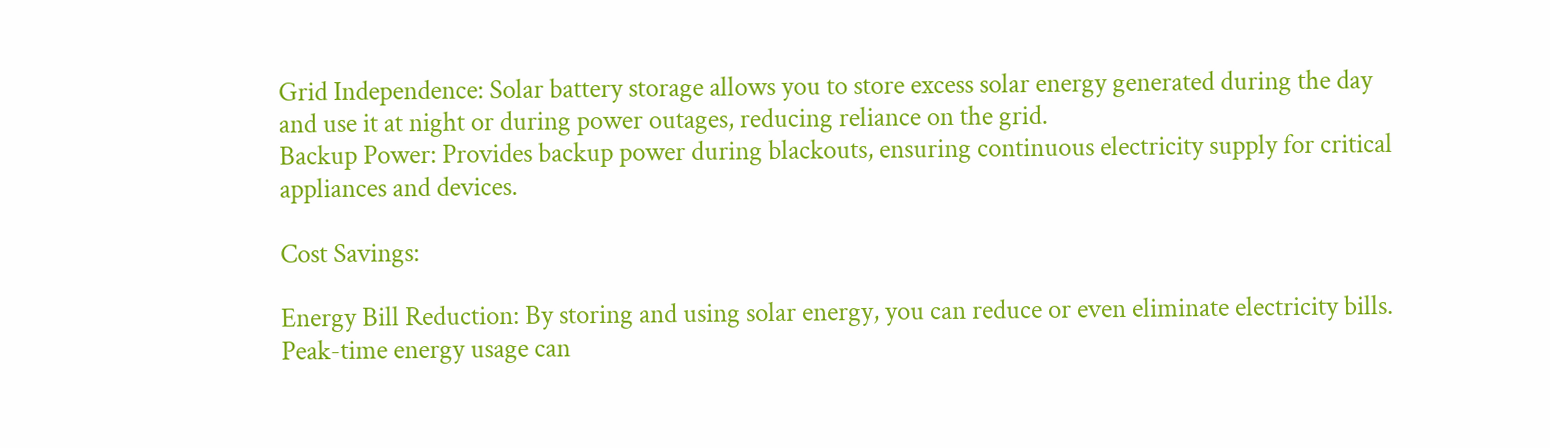Grid Independence: Solar battery storage allows you to store excess solar energy generated during the day and use it at night or during power outages, reducing reliance on the grid.
Backup Power: Provides backup power during blackouts, ensuring continuous electricity supply for critical appliances and devices.

Cost Savings:

Energy Bill Reduction: By storing and using solar energy, you can reduce or even eliminate electricity bills. Peak-time energy usage can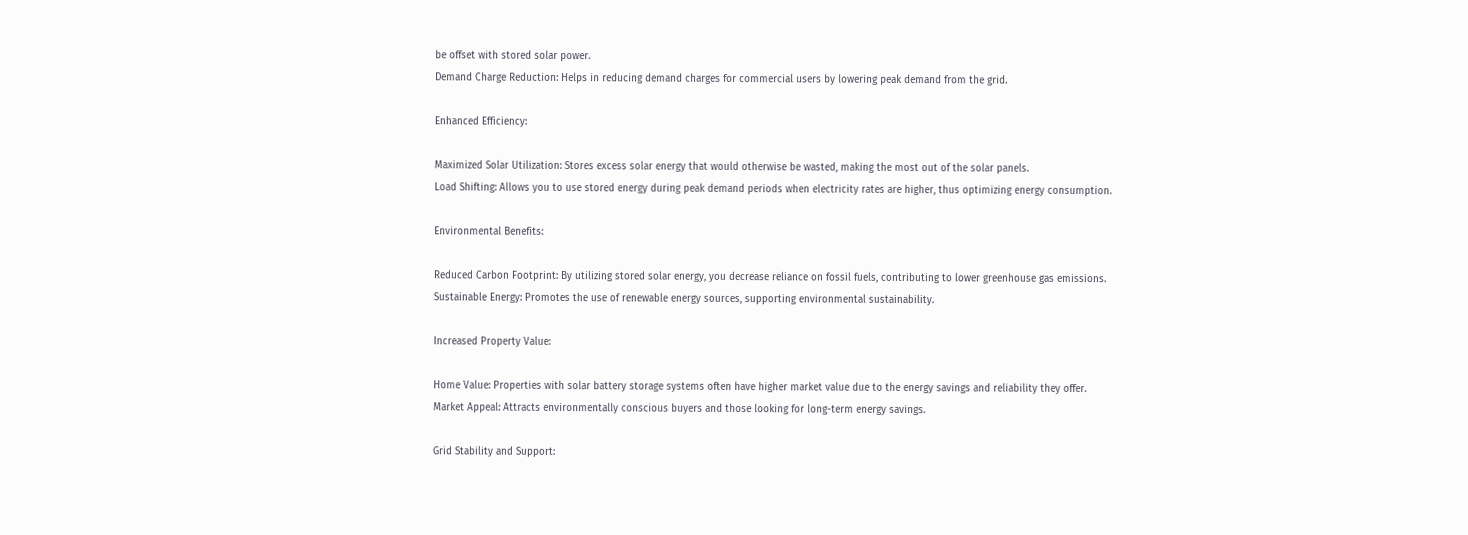be offset with stored solar power.
Demand Charge Reduction: Helps in reducing demand charges for commercial users by lowering peak demand from the grid.

Enhanced Efficiency:

Maximized Solar Utilization: Stores excess solar energy that would otherwise be wasted, making the most out of the solar panels.
Load Shifting: Allows you to use stored energy during peak demand periods when electricity rates are higher, thus optimizing energy consumption.

Environmental Benefits:

Reduced Carbon Footprint: By utilizing stored solar energy, you decrease reliance on fossil fuels, contributing to lower greenhouse gas emissions.
Sustainable Energy: Promotes the use of renewable energy sources, supporting environmental sustainability.

Increased Property Value:

Home Value: Properties with solar battery storage systems often have higher market value due to the energy savings and reliability they offer.
Market Appeal: Attracts environmentally conscious buyers and those looking for long-term energy savings.

Grid Stability and Support: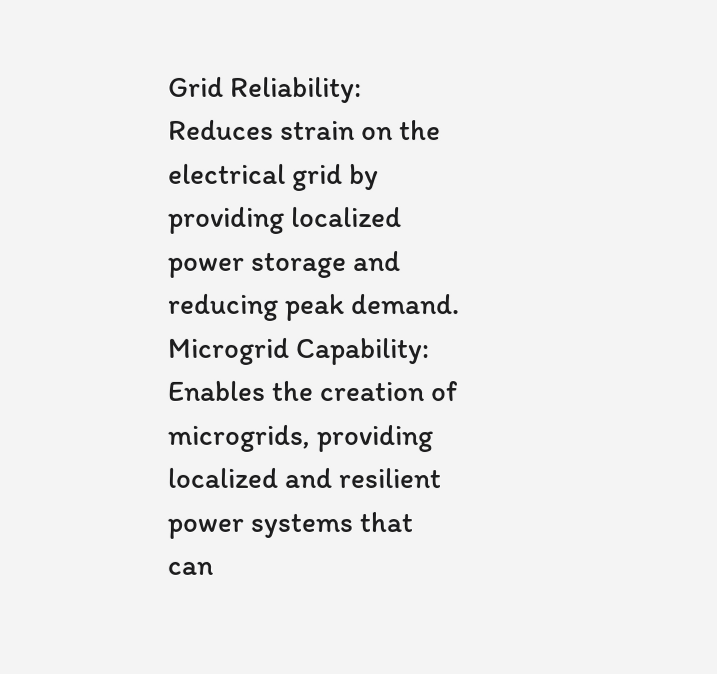Grid Reliability: Reduces strain on the electrical grid by providing localized power storage and reducing peak demand.
Microgrid Capability: Enables the creation of microgrids, providing localized and resilient power systems that can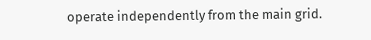operate independently from the main grid.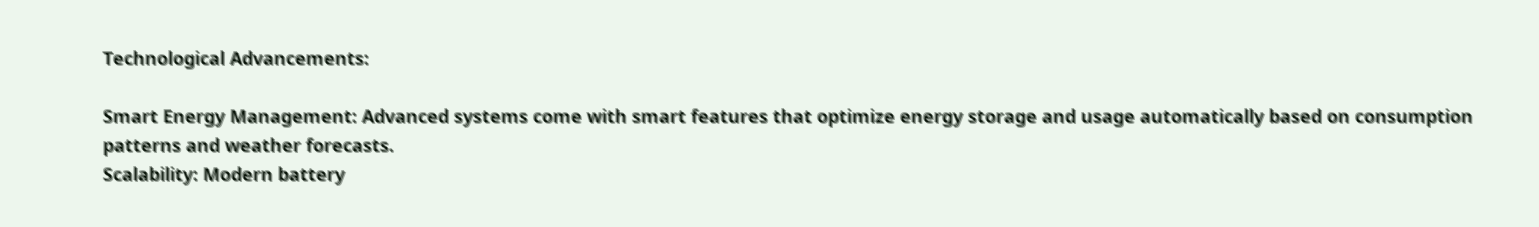Technological Advancements:

Smart Energy Management: Advanced systems come with smart features that optimize energy storage and usage automatically based on consumption patterns and weather forecasts.
Scalability: Modern battery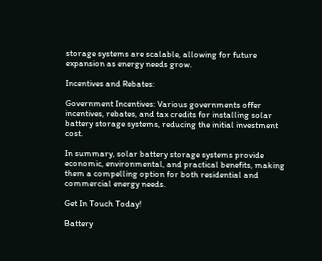storage systems are scalable, allowing for future expansion as energy needs grow.

Incentives and Rebates:

Government Incentives: Various governments offer incentives, rebates, and tax credits for installing solar battery storage systems, reducing the initial investment cost.

In summary, solar battery storage systems provide economic, environmental, and practical benefits, making them a compelling option for both residential and commercial energy needs.

Get In Touch Today!

Battery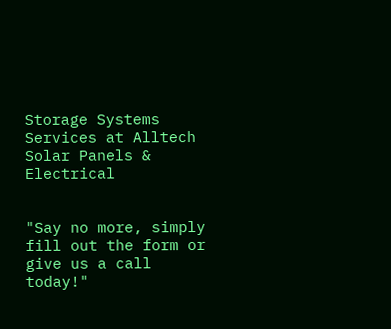Storage Systems Services at Alltech Solar Panels & Electrical


"Say no more, simply fill out the form or give us a call today!"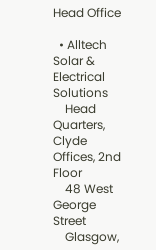Head Office

  • Alltech Solar & Electrical Solutions
    Head Quarters, Clyde Offices, 2nd Floor
    48 West George Street
    Glasgow,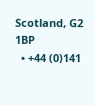Scotland, G2 1BP
  • +44 (0)141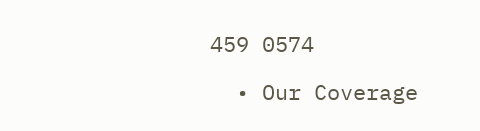459 0574

  • Our Coverage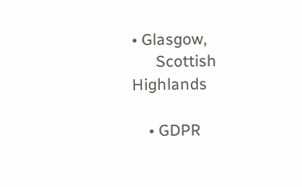• Glasgow,
      Scottish Highlands

    • GDPR